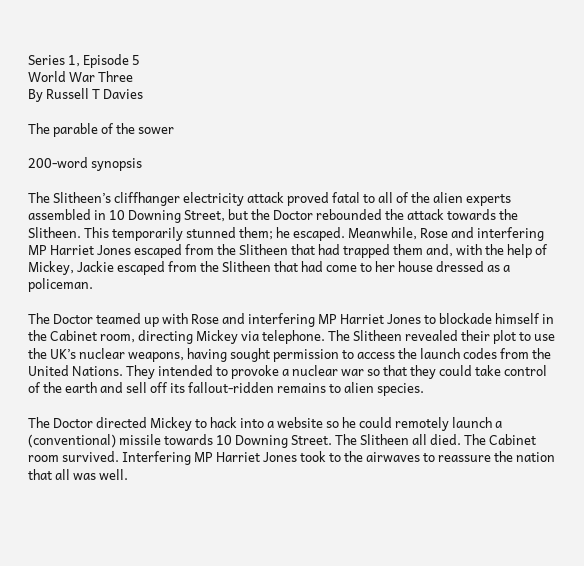Series 1, Episode 5
World War Three
By Russell T Davies

The parable of the sower

200-word synopsis

The Slitheen’s cliffhanger electricity attack proved fatal to all of the alien experts assembled in 10 Downing Street, but the Doctor rebounded the attack towards the Slitheen. This temporarily stunned them; he escaped. Meanwhile, Rose and interfering MP Harriet Jones escaped from the Slitheen that had trapped them and, with the help of Mickey, Jackie escaped from the Slitheen that had come to her house dressed as a policeman.

The Doctor teamed up with Rose and interfering MP Harriet Jones to blockade himself in the Cabinet room, directing Mickey via telephone. The Slitheen revealed their plot to use the UK’s nuclear weapons, having sought permission to access the launch codes from the United Nations. They intended to provoke a nuclear war so that they could take control of the earth and sell off its fallout-ridden remains to alien species.

The Doctor directed Mickey to hack into a website so he could remotely launch a (conventional) missile towards 10 Downing Street. The Slitheen all died. The Cabinet room survived. Interfering MP Harriet Jones took to the airwaves to reassure the nation that all was well.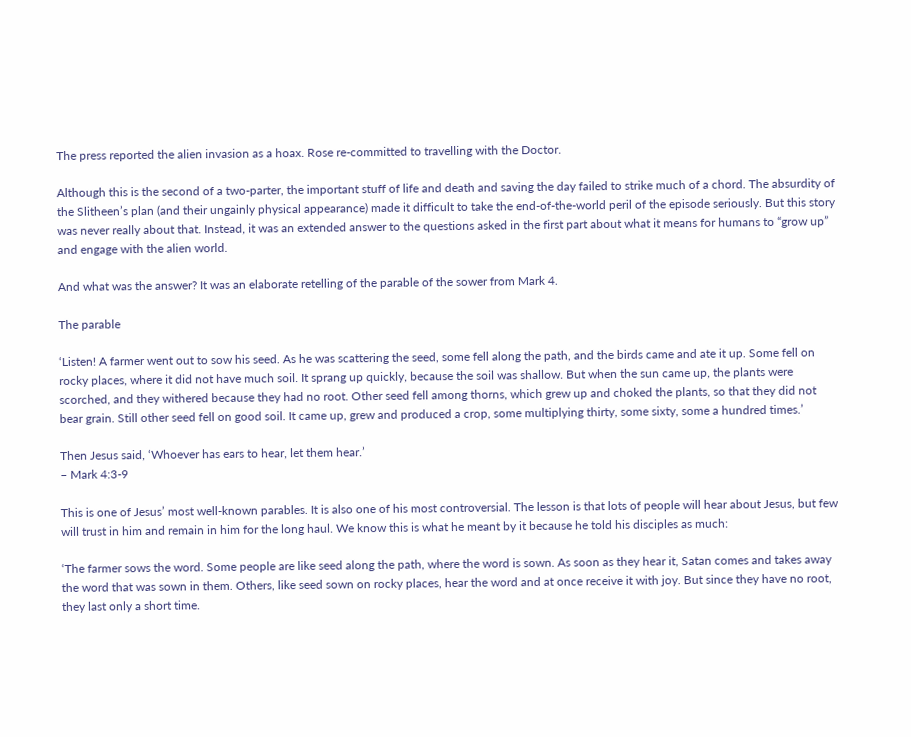The press reported the alien invasion as a hoax. Rose re-committed to travelling with the Doctor.

Although this is the second of a two-parter, the important stuff of life and death and saving the day failed to strike much of a chord. The absurdity of the Slitheen’s plan (and their ungainly physical appearance) made it difficult to take the end-of-the-world peril of the episode seriously. But this story was never really about that. Instead, it was an extended answer to the questions asked in the first part about what it means for humans to “grow up” and engage with the alien world.

And what was the answer? It was an elaborate retelling of the parable of the sower from Mark 4.

The parable

‘Listen! A farmer went out to sow his seed. As he was scattering the seed, some fell along the path, and the birds came and ate it up. Some fell on rocky places, where it did not have much soil. It sprang up quickly, because the soil was shallow. But when the sun came up, the plants were scorched, and they withered because they had no root. Other seed fell among thorns, which grew up and choked the plants, so that they did not bear grain. Still other seed fell on good soil. It came up, grew and produced a crop, some multiplying thirty, some sixty, some a hundred times.’

Then Jesus said, ‘Whoever has ears to hear, let them hear.’
– Mark 4:3-9

This is one of Jesus’ most well-known parables. It is also one of his most controversial. The lesson is that lots of people will hear about Jesus, but few will trust in him and remain in him for the long haul. We know this is what he meant by it because he told his disciples as much:

‘The farmer sows the word. Some people are like seed along the path, where the word is sown. As soon as they hear it, Satan comes and takes away the word that was sown in them. Others, like seed sown on rocky places, hear the word and at once receive it with joy. But since they have no root, they last only a short time.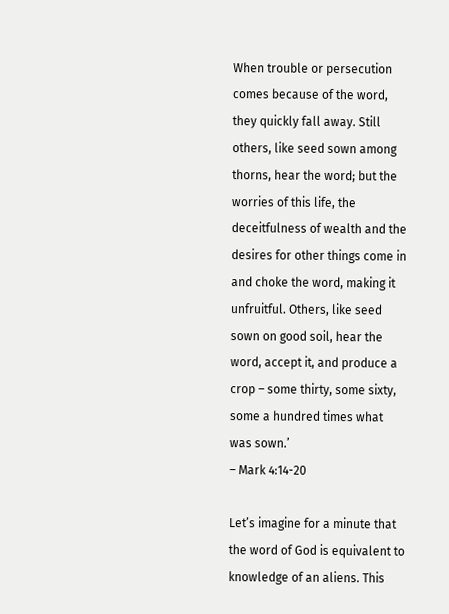When trouble or persecution comes because of the word, they quickly fall away. Still others, like seed sown among thorns, hear the word; but the worries of this life, the deceitfulness of wealth and the desires for other things come in and choke the word, making it unfruitful. Others, like seed sown on good soil, hear the word, accept it, and produce a crop – some thirty, some sixty, some a hundred times what was sown.’
– Mark 4:14-20

Let’s imagine for a minute that the word of God is equivalent to knowledge of an aliens. This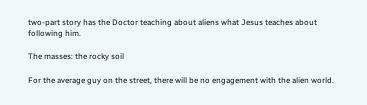two-part story has the Doctor teaching about aliens what Jesus teaches about following him.

The masses: the rocky soil

For the average guy on the street, there will be no engagement with the alien world.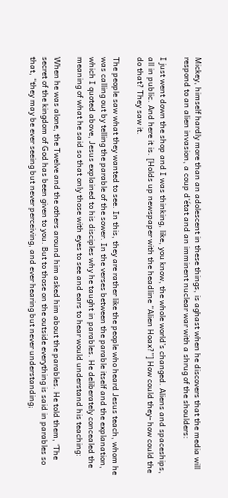Mickey, himself hardly more than an adolescent in these things, is aghast when he discovers that the media will respond to an alien invasion, a coup d’état and an imminent nuclear war with a shrug of the shoulders:

I just went down the shop and I was thinking, like, you know, the whole world’s changed. Aliens and spaceships, all in public. And here it is. [Holds up newspaper with the headline “Alien Hoax?”] How could they- how could the do that? They saw it.

The people saw what they wanted to see. In this, they are rather like the people who heard Jesus teach, whom he was calling out by telling the parable of the sower. In the verses between the parable itself and the explanation, which I quoted above, Jesus explained to his disciples why he taught in parables. He deliberately concealed the meaning of what he said so that only those with eyes to see and ears to hear would understand his teaching:

When he was alone, the Twelve and the others around him asked him about the parables. He told them, ‘The secret of the kingdom of God has been given to you. But to those on the outside everything is said in parables so that, “they may be ever seeing but never perceiving, and ever hearing but never understanding;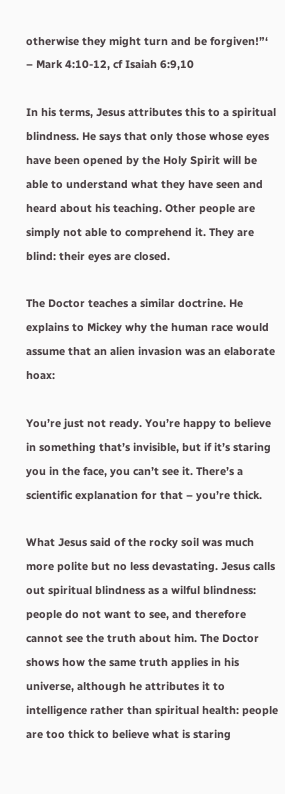otherwise they might turn and be forgiven!”‘
– Mark 4:10-12, cf Isaiah 6:9,10

In his terms, Jesus attributes this to a spiritual blindness. He says that only those whose eyes have been opened by the Holy Spirit will be able to understand what they have seen and heard about his teaching. Other people are simply not able to comprehend it. They are blind: their eyes are closed.

The Doctor teaches a similar doctrine. He explains to Mickey why the human race would assume that an alien invasion was an elaborate hoax:

You’re just not ready. You’re happy to believe in something that’s invisible, but if it’s staring you in the face, you can’t see it. There’s a scientific explanation for that – you’re thick.

What Jesus said of the rocky soil was much more polite but no less devastating. Jesus calls out spiritual blindness as a wilful blindness: people do not want to see, and therefore cannot see the truth about him. The Doctor shows how the same truth applies in his universe, although he attributes it to intelligence rather than spiritual health: people are too thick to believe what is staring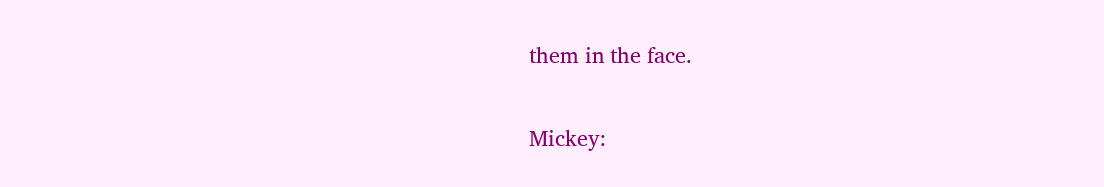them in the face.

Mickey: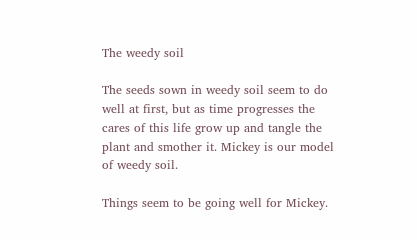The weedy soil

The seeds sown in weedy soil seem to do well at first, but as time progresses the cares of this life grow up and tangle the plant and smother it. Mickey is our model of weedy soil.

Things seem to be going well for Mickey.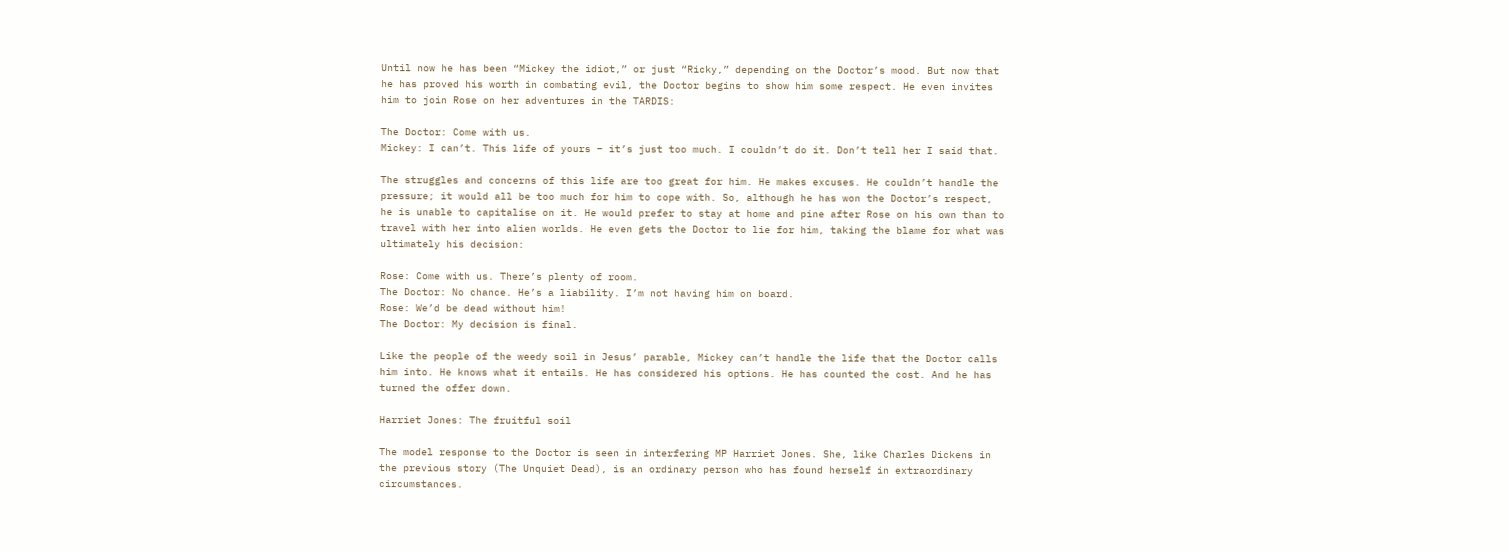Until now he has been “Mickey the idiot,” or just “Ricky,” depending on the Doctor’s mood. But now that he has proved his worth in combating evil, the Doctor begins to show him some respect. He even invites him to join Rose on her adventures in the TARDIS:

The Doctor: Come with us.
Mickey: I can’t. This life of yours – it’s just too much. I couldn’t do it. Don’t tell her I said that.

The struggles and concerns of this life are too great for him. He makes excuses. He couldn’t handle the pressure; it would all be too much for him to cope with. So, although he has won the Doctor’s respect, he is unable to capitalise on it. He would prefer to stay at home and pine after Rose on his own than to travel with her into alien worlds. He even gets the Doctor to lie for him, taking the blame for what was ultimately his decision:

Rose: Come with us. There’s plenty of room.
The Doctor: No chance. He’s a liability. I’m not having him on board.
Rose: We’d be dead without him!
The Doctor: My decision is final.

Like the people of the weedy soil in Jesus’ parable, Mickey can’t handle the life that the Doctor calls him into. He knows what it entails. He has considered his options. He has counted the cost. And he has turned the offer down.

Harriet Jones: The fruitful soil

The model response to the Doctor is seen in interfering MP Harriet Jones. She, like Charles Dickens in the previous story (The Unquiet Dead), is an ordinary person who has found herself in extraordinary circumstances.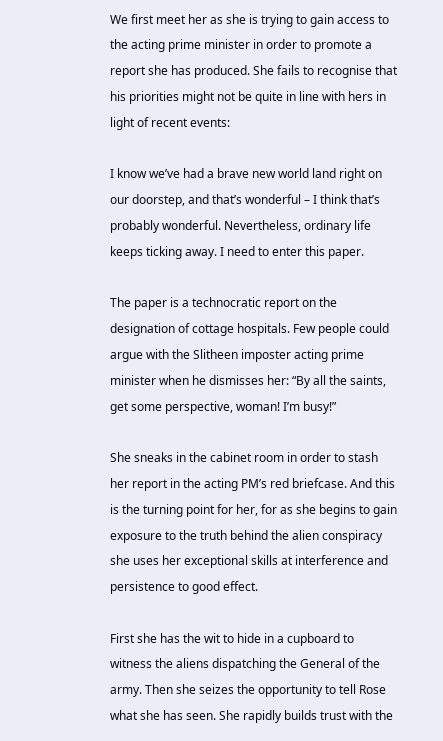We first meet her as she is trying to gain access to the acting prime minister in order to promote a report she has produced. She fails to recognise that his priorities might not be quite in line with hers in light of recent events:

I know we’ve had a brave new world land right on our doorstep, and that’s wonderful – I think that’s probably wonderful. Nevertheless, ordinary life keeps ticking away. I need to enter this paper.

The paper is a technocratic report on the designation of cottage hospitals. Few people could argue with the Slitheen imposter acting prime minister when he dismisses her: “By all the saints, get some perspective, woman! I’m busy!”

She sneaks in the cabinet room in order to stash her report in the acting PM’s red briefcase. And this is the turning point for her, for as she begins to gain exposure to the truth behind the alien conspiracy she uses her exceptional skills at interference and persistence to good effect.

First she has the wit to hide in a cupboard to witness the aliens dispatching the General of the army. Then she seizes the opportunity to tell Rose what she has seen. She rapidly builds trust with the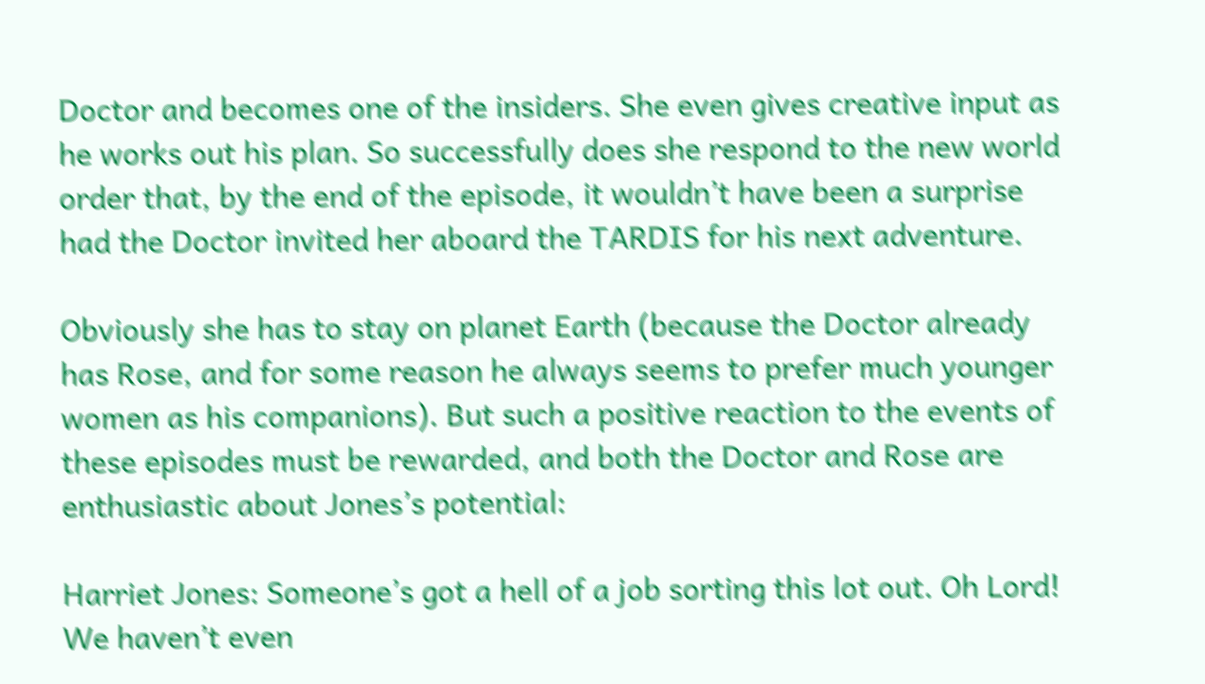Doctor and becomes one of the insiders. She even gives creative input as he works out his plan. So successfully does she respond to the new world order that, by the end of the episode, it wouldn’t have been a surprise had the Doctor invited her aboard the TARDIS for his next adventure.

Obviously she has to stay on planet Earth (because the Doctor already has Rose, and for some reason he always seems to prefer much younger women as his companions). But such a positive reaction to the events of these episodes must be rewarded, and both the Doctor and Rose are enthusiastic about Jones’s potential:

Harriet Jones: Someone’s got a hell of a job sorting this lot out. Oh Lord! We haven’t even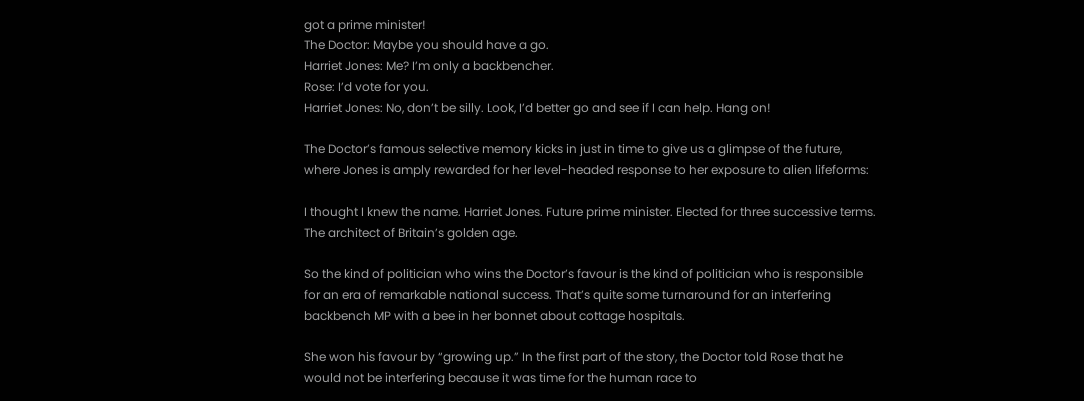got a prime minister!
The Doctor: Maybe you should have a go.
Harriet Jones: Me? I’m only a backbencher.
Rose: I’d vote for you.
Harriet Jones: No, don’t be silly. Look, I’d better go and see if I can help. Hang on!

The Doctor’s famous selective memory kicks in just in time to give us a glimpse of the future, where Jones is amply rewarded for her level-headed response to her exposure to alien lifeforms:

I thought I knew the name. Harriet Jones. Future prime minister. Elected for three successive terms. The architect of Britain’s golden age.

So the kind of politician who wins the Doctor’s favour is the kind of politician who is responsible for an era of remarkable national success. That’s quite some turnaround for an interfering backbench MP with a bee in her bonnet about cottage hospitals.

She won his favour by “growing up.” In the first part of the story, the Doctor told Rose that he would not be interfering because it was time for the human race to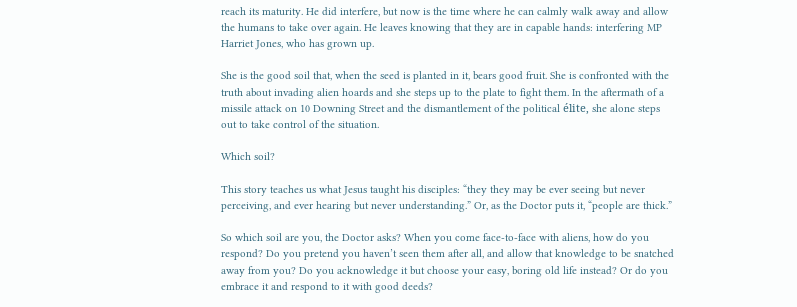reach its maturity. He did interfere, but now is the time where he can calmly walk away and allow the humans to take over again. He leaves knowing that they are in capable hands: interfering MP Harriet Jones, who has grown up.

She is the good soil that, when the seed is planted in it, bears good fruit. She is confronted with the truth about invading alien hoards and she steps up to the plate to fight them. In the aftermath of a missile attack on 10 Downing Street and the dismantlement of the political élite, she alone steps out to take control of the situation.

Which soil?

This story teaches us what Jesus taught his disciples: “they they may be ever seeing but never perceiving, and ever hearing but never understanding.” Or, as the Doctor puts it, “people are thick.”

So which soil are you, the Doctor asks? When you come face-to-face with aliens, how do you respond? Do you pretend you haven’t seen them after all, and allow that knowledge to be snatched away from you? Do you acknowledge it but choose your easy, boring old life instead? Or do you embrace it and respond to it with good deeds?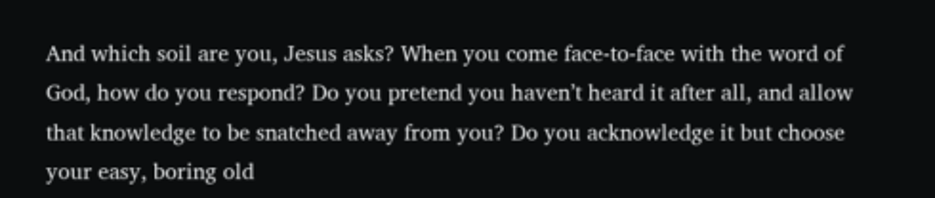And which soil are you, Jesus asks? When you come face-to-face with the word of God, how do you respond? Do you pretend you haven’t heard it after all, and allow that knowledge to be snatched away from you? Do you acknowledge it but choose your easy, boring old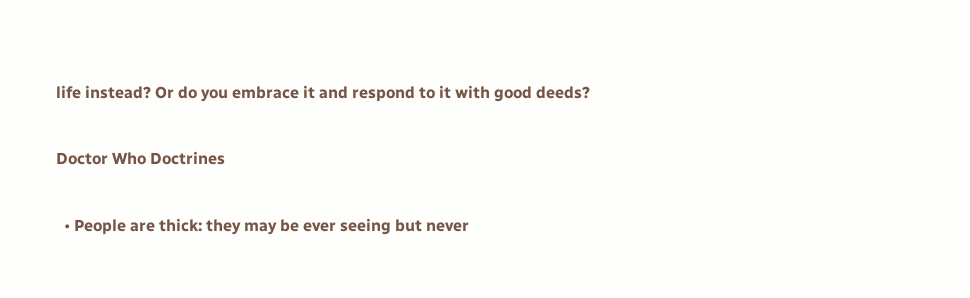life instead? Or do you embrace it and respond to it with good deeds?

Doctor Who Doctrines

  • People are thick: they may be ever seeing but never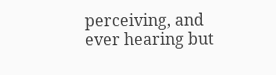perceiving, and ever hearing but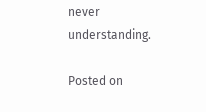never understanding.

Posted on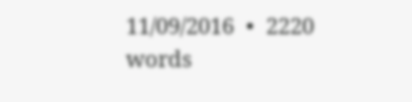11/09/2016  •  2220 words